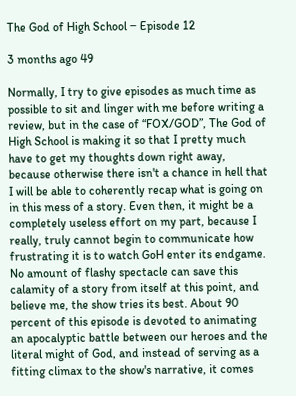The God of High School ‒ Episode 12

3 months ago 49

Normally, I try to give episodes as much time as possible to sit and linger with me before writing a review, but in the case of “FOX/GOD”, The God of High School is making it so that I pretty much have to get my thoughts down right away, because otherwise there isn't a chance in hell that I will be able to coherently recap what is going on in this mess of a story. Even then, it might be a completely useless effort on my part, because I really, truly cannot begin to communicate how frustrating it is to watch GoH enter its endgame. No amount of flashy spectacle can save this calamity of a story from itself at this point, and believe me, the show tries its best. About 90 percent of this episode is devoted to animating an apocalyptic battle between our heroes and the literal might of God, and instead of serving as a fitting climax to the show's narrative, it comes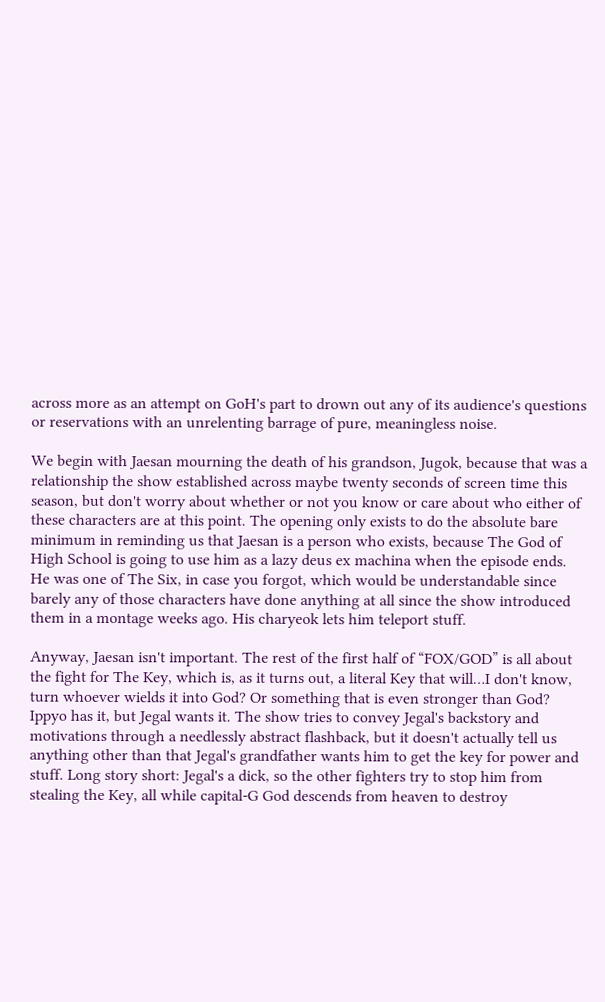across more as an attempt on GoH's part to drown out any of its audience's questions or reservations with an unrelenting barrage of pure, meaningless noise.

We begin with Jaesan mourning the death of his grandson, Jugok, because that was a relationship the show established across maybe twenty seconds of screen time this season, but don't worry about whether or not you know or care about who either of these characters are at this point. The opening only exists to do the absolute bare minimum in reminding us that Jaesan is a person who exists, because The God of High School is going to use him as a lazy deus ex machina when the episode ends. He was one of The Six, in case you forgot, which would be understandable since barely any of those characters have done anything at all since the show introduced them in a montage weeks ago. His charyeok lets him teleport stuff.

Anyway, Jaesan isn't important. The rest of the first half of “FOX/GOD” is all about the fight for The Key, which is, as it turns out, a literal Key that will…I don't know, turn whoever wields it into God? Or something that is even stronger than God? Ippyo has it, but Jegal wants it. The show tries to convey Jegal's backstory and motivations through a needlessly abstract flashback, but it doesn't actually tell us anything other than that Jegal's grandfather wants him to get the key for power and stuff. Long story short: Jegal's a dick, so the other fighters try to stop him from stealing the Key, all while capital-G God descends from heaven to destroy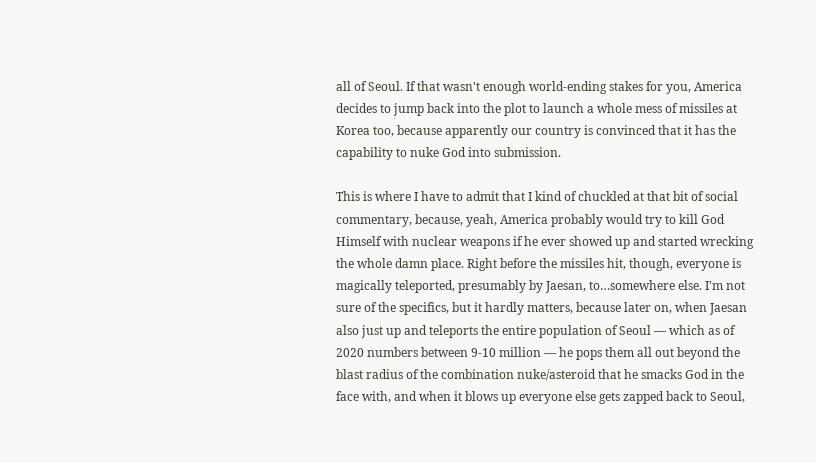all of Seoul. If that wasn't enough world-ending stakes for you, America decides to jump back into the plot to launch a whole mess of missiles at Korea too, because apparently our country is convinced that it has the capability to nuke God into submission.

This is where I have to admit that I kind of chuckled at that bit of social commentary, because, yeah, America probably would try to kill God Himself with nuclear weapons if he ever showed up and started wrecking the whole damn place. Right before the missiles hit, though, everyone is magically teleported, presumably by Jaesan, to…somewhere else. I'm not sure of the specifics, but it hardly matters, because later on, when Jaesan also just up and teleports the entire population of Seoul — which as of 2020 numbers between 9-10 million — he pops them all out beyond the blast radius of the combination nuke/asteroid that he smacks God in the face with, and when it blows up everyone else gets zapped back to Seoul,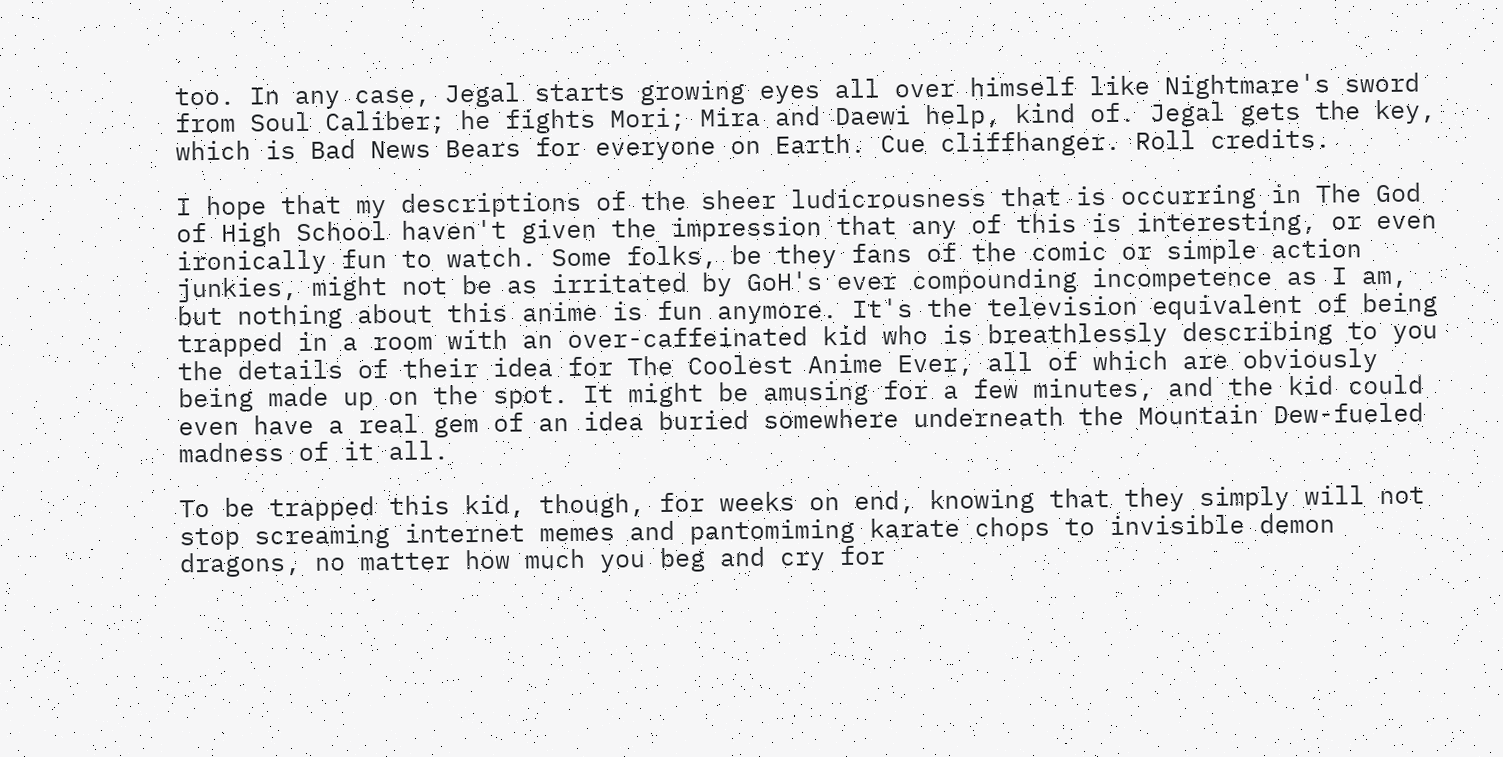too. In any case, Jegal starts growing eyes all over himself like Nightmare's sword from Soul Caliber; he fights Mori; Mira and Daewi help, kind of. Jegal gets the key, which is Bad News Bears for everyone on Earth. Cue cliffhanger. Roll credits.

I hope that my descriptions of the sheer ludicrousness that is occurring in The God of High School haven't given the impression that any of this is interesting, or even ironically fun to watch. Some folks, be they fans of the comic or simple action junkies, might not be as irritated by GoH's ever compounding incompetence as I am, but nothing about this anime is fun anymore. It's the television equivalent of being trapped in a room with an over-caffeinated kid who is breathlessly describing to you the details of their idea for The Coolest Anime Ever, all of which are obviously being made up on the spot. It might be amusing for a few minutes, and the kid could even have a real gem of an idea buried somewhere underneath the Mountain Dew-fueled madness of it all.

To be trapped this kid, though, for weeks on end, knowing that they simply will not stop screaming internet memes and pantomiming karate chops to invisible demon dragons, no matter how much you beg and cry for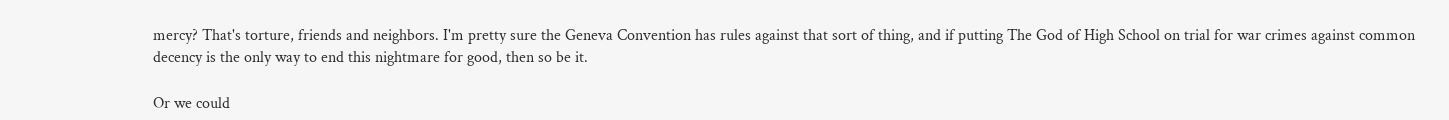mercy? That's torture, friends and neighbors. I'm pretty sure the Geneva Convention has rules against that sort of thing, and if putting The God of High School on trial for war crimes against common decency is the only way to end this nightmare for good, then so be it.

Or we could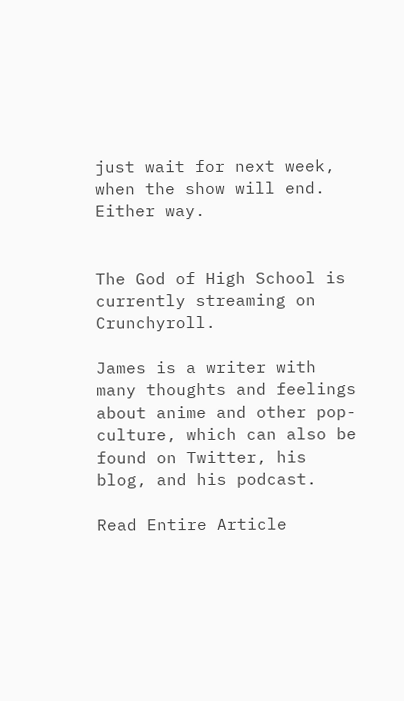just wait for next week, when the show will end. Either way.


The God of High School is currently streaming on Crunchyroll.

James is a writer with many thoughts and feelings about anime and other pop-culture, which can also be found on Twitter, his blog, and his podcast.

Read Entire Article